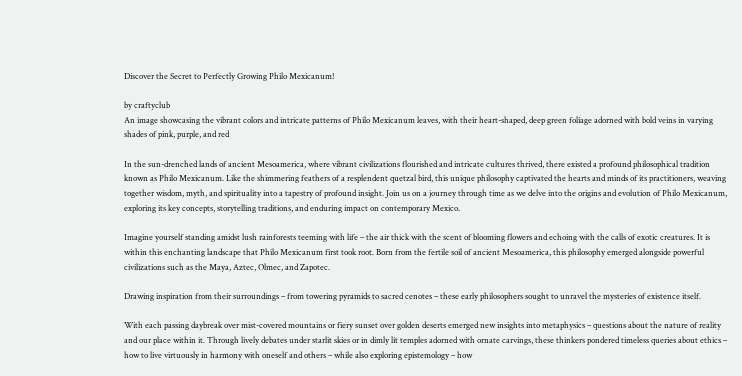Discover the Secret to Perfectly Growing Philo Mexicanum!

by craftyclub
An image showcasing the vibrant colors and intricate patterns of Philo Mexicanum leaves, with their heart-shaped, deep green foliage adorned with bold veins in varying shades of pink, purple, and red

In the sun-drenched lands of ancient Mesoamerica, where vibrant civilizations flourished and intricate cultures thrived, there existed a profound philosophical tradition known as Philo Mexicanum. Like the shimmering feathers of a resplendent quetzal bird, this unique philosophy captivated the hearts and minds of its practitioners, weaving together wisdom, myth, and spirituality into a tapestry of profound insight. Join us on a journey through time as we delve into the origins and evolution of Philo Mexicanum, exploring its key concepts, storytelling traditions, and enduring impact on contemporary Mexico.

Imagine yourself standing amidst lush rainforests teeming with life – the air thick with the scent of blooming flowers and echoing with the calls of exotic creatures. It is within this enchanting landscape that Philo Mexicanum first took root. Born from the fertile soil of ancient Mesoamerica, this philosophy emerged alongside powerful civilizations such as the Maya, Aztec, Olmec, and Zapotec.

Drawing inspiration from their surroundings – from towering pyramids to sacred cenotes – these early philosophers sought to unravel the mysteries of existence itself.

With each passing daybreak over mist-covered mountains or fiery sunset over golden deserts emerged new insights into metaphysics – questions about the nature of reality and our place within it. Through lively debates under starlit skies or in dimly lit temples adorned with ornate carvings, these thinkers pondered timeless queries about ethics – how to live virtuously in harmony with oneself and others – while also exploring epistemology – how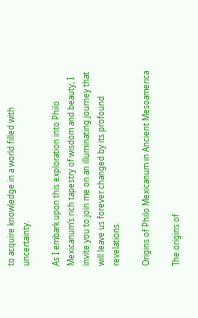to acquire knowledge in a world filled with uncertainty.

As I embark upon this exploration into Philo Mexicanum’s rich tapestry of wisdom and beauty, I invite you to join me on an illuminating journey that will leave us forever changed by its profound revelations.

Origins of Philo Mexicanum in Ancient Mesoamerica

The origins of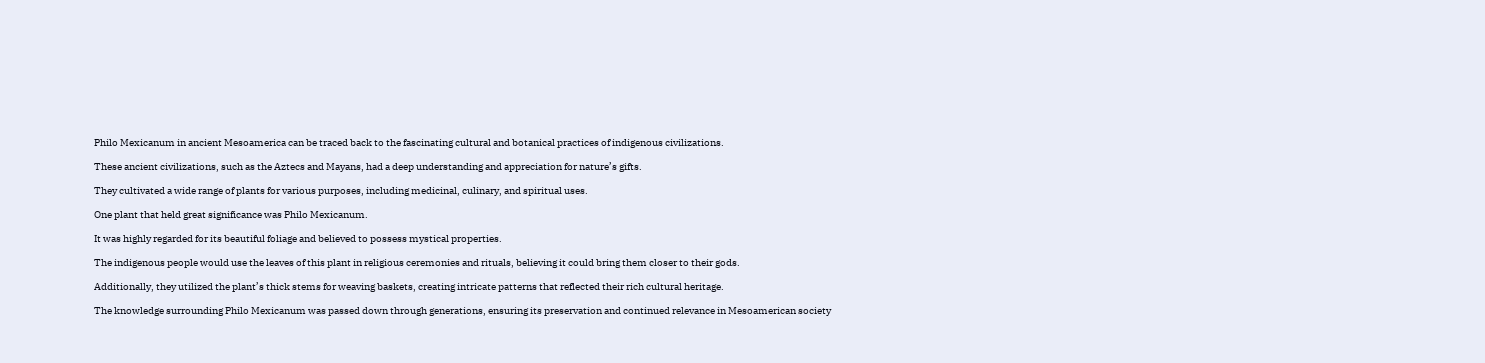Philo Mexicanum in ancient Mesoamerica can be traced back to the fascinating cultural and botanical practices of indigenous civilizations.

These ancient civilizations, such as the Aztecs and Mayans, had a deep understanding and appreciation for nature’s gifts.

They cultivated a wide range of plants for various purposes, including medicinal, culinary, and spiritual uses.

One plant that held great significance was Philo Mexicanum.

It was highly regarded for its beautiful foliage and believed to possess mystical properties.

The indigenous people would use the leaves of this plant in religious ceremonies and rituals, believing it could bring them closer to their gods.

Additionally, they utilized the plant’s thick stems for weaving baskets, creating intricate patterns that reflected their rich cultural heritage.

The knowledge surrounding Philo Mexicanum was passed down through generations, ensuring its preservation and continued relevance in Mesoamerican society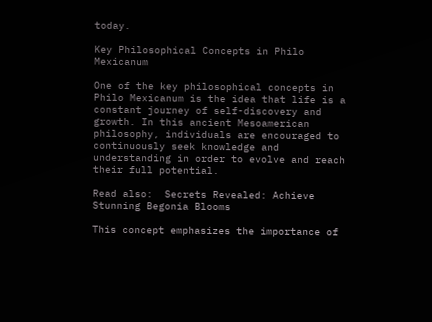today.

Key Philosophical Concepts in Philo Mexicanum

One of the key philosophical concepts in Philo Mexicanum is the idea that life is a constant journey of self-discovery and growth. In this ancient Mesoamerican philosophy, individuals are encouraged to continuously seek knowledge and understanding in order to evolve and reach their full potential.

Read also:  Secrets Revealed: Achieve Stunning Begonia Blooms

This concept emphasizes the importance of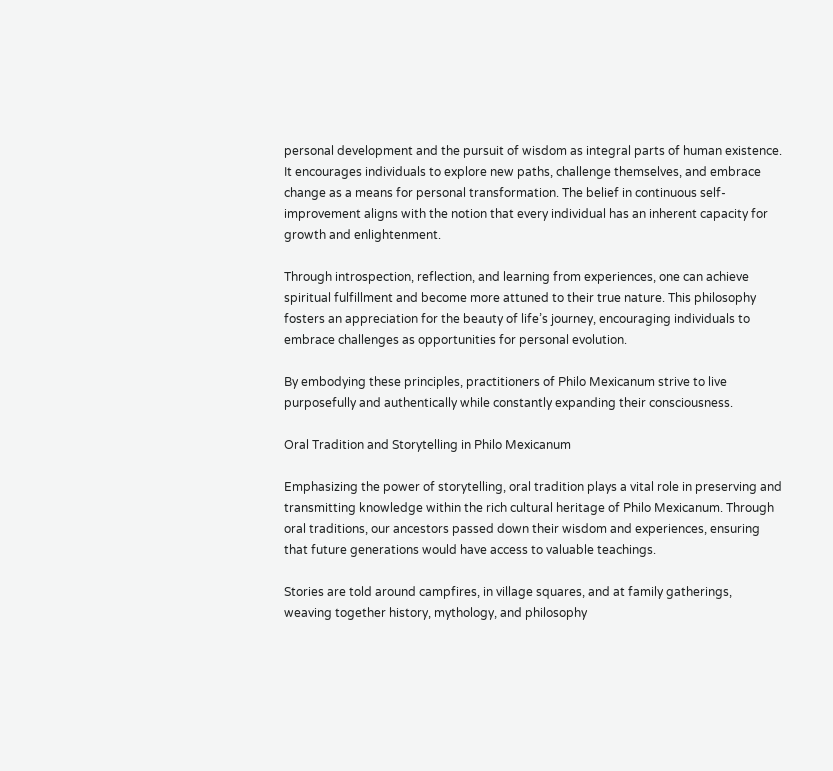personal development and the pursuit of wisdom as integral parts of human existence. It encourages individuals to explore new paths, challenge themselves, and embrace change as a means for personal transformation. The belief in continuous self-improvement aligns with the notion that every individual has an inherent capacity for growth and enlightenment.

Through introspection, reflection, and learning from experiences, one can achieve spiritual fulfillment and become more attuned to their true nature. This philosophy fosters an appreciation for the beauty of life’s journey, encouraging individuals to embrace challenges as opportunities for personal evolution.

By embodying these principles, practitioners of Philo Mexicanum strive to live purposefully and authentically while constantly expanding their consciousness.

Oral Tradition and Storytelling in Philo Mexicanum

Emphasizing the power of storytelling, oral tradition plays a vital role in preserving and transmitting knowledge within the rich cultural heritage of Philo Mexicanum. Through oral traditions, our ancestors passed down their wisdom and experiences, ensuring that future generations would have access to valuable teachings.

Stories are told around campfires, in village squares, and at family gatherings, weaving together history, mythology, and philosophy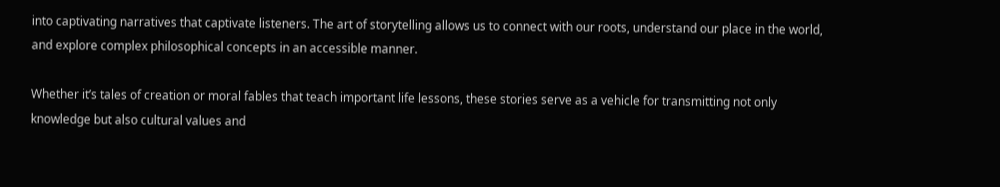into captivating narratives that captivate listeners. The art of storytelling allows us to connect with our roots, understand our place in the world, and explore complex philosophical concepts in an accessible manner.

Whether it’s tales of creation or moral fables that teach important life lessons, these stories serve as a vehicle for transmitting not only knowledge but also cultural values and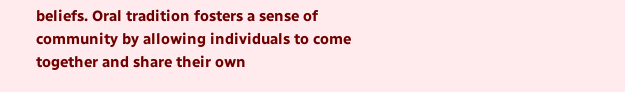beliefs. Oral tradition fosters a sense of community by allowing individuals to come together and share their own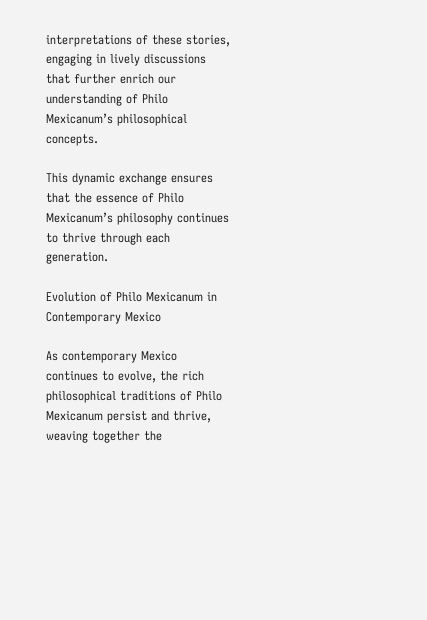interpretations of these stories, engaging in lively discussions that further enrich our understanding of Philo Mexicanum’s philosophical concepts.

This dynamic exchange ensures that the essence of Philo Mexicanum’s philosophy continues to thrive through each generation.

Evolution of Philo Mexicanum in Contemporary Mexico

As contemporary Mexico continues to evolve, the rich philosophical traditions of Philo Mexicanum persist and thrive, weaving together the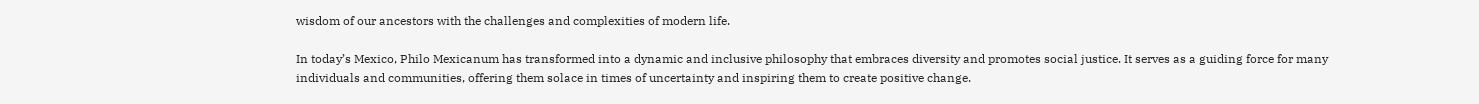wisdom of our ancestors with the challenges and complexities of modern life.

In today’s Mexico, Philo Mexicanum has transformed into a dynamic and inclusive philosophy that embraces diversity and promotes social justice. It serves as a guiding force for many individuals and communities, offering them solace in times of uncertainty and inspiring them to create positive change.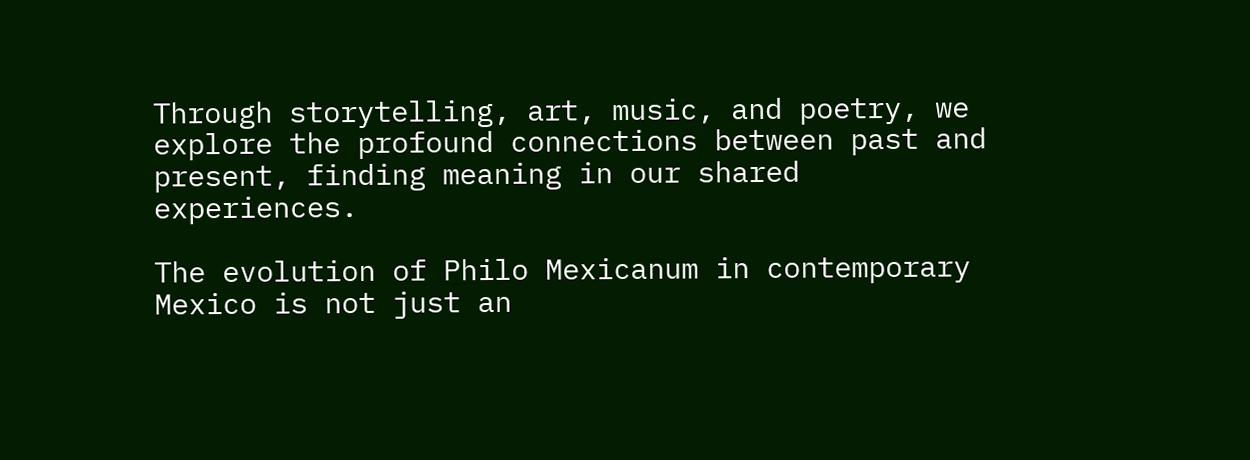Through storytelling, art, music, and poetry, we explore the profound connections between past and present, finding meaning in our shared experiences.

The evolution of Philo Mexicanum in contemporary Mexico is not just an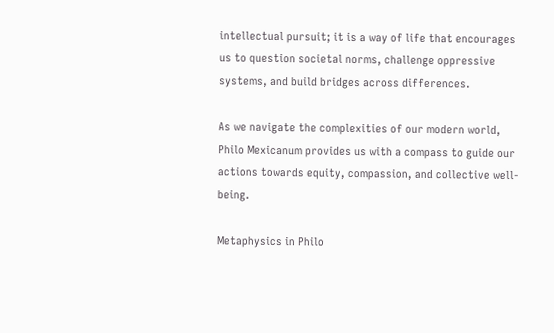intellectual pursuit; it is a way of life that encourages us to question societal norms, challenge oppressive systems, and build bridges across differences.

As we navigate the complexities of our modern world, Philo Mexicanum provides us with a compass to guide our actions towards equity, compassion, and collective well-being.

Metaphysics in Philo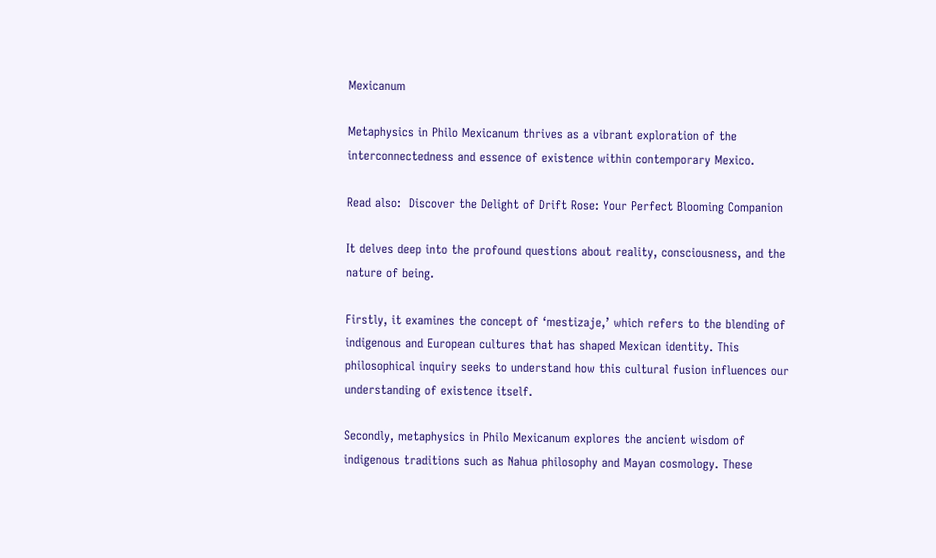Mexicanum

Metaphysics in Philo Mexicanum thrives as a vibrant exploration of the interconnectedness and essence of existence within contemporary Mexico.

Read also:  Discover the Delight of Drift Rose: Your Perfect Blooming Companion

It delves deep into the profound questions about reality, consciousness, and the nature of being.

Firstly, it examines the concept of ‘mestizaje,’ which refers to the blending of indigenous and European cultures that has shaped Mexican identity. This philosophical inquiry seeks to understand how this cultural fusion influences our understanding of existence itself.

Secondly, metaphysics in Philo Mexicanum explores the ancient wisdom of indigenous traditions such as Nahua philosophy and Mayan cosmology. These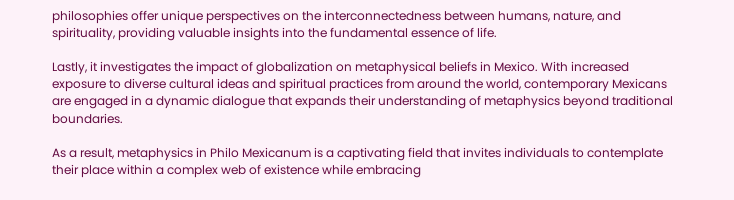philosophies offer unique perspectives on the interconnectedness between humans, nature, and spirituality, providing valuable insights into the fundamental essence of life.

Lastly, it investigates the impact of globalization on metaphysical beliefs in Mexico. With increased exposure to diverse cultural ideas and spiritual practices from around the world, contemporary Mexicans are engaged in a dynamic dialogue that expands their understanding of metaphysics beyond traditional boundaries.

As a result, metaphysics in Philo Mexicanum is a captivating field that invites individuals to contemplate their place within a complex web of existence while embracing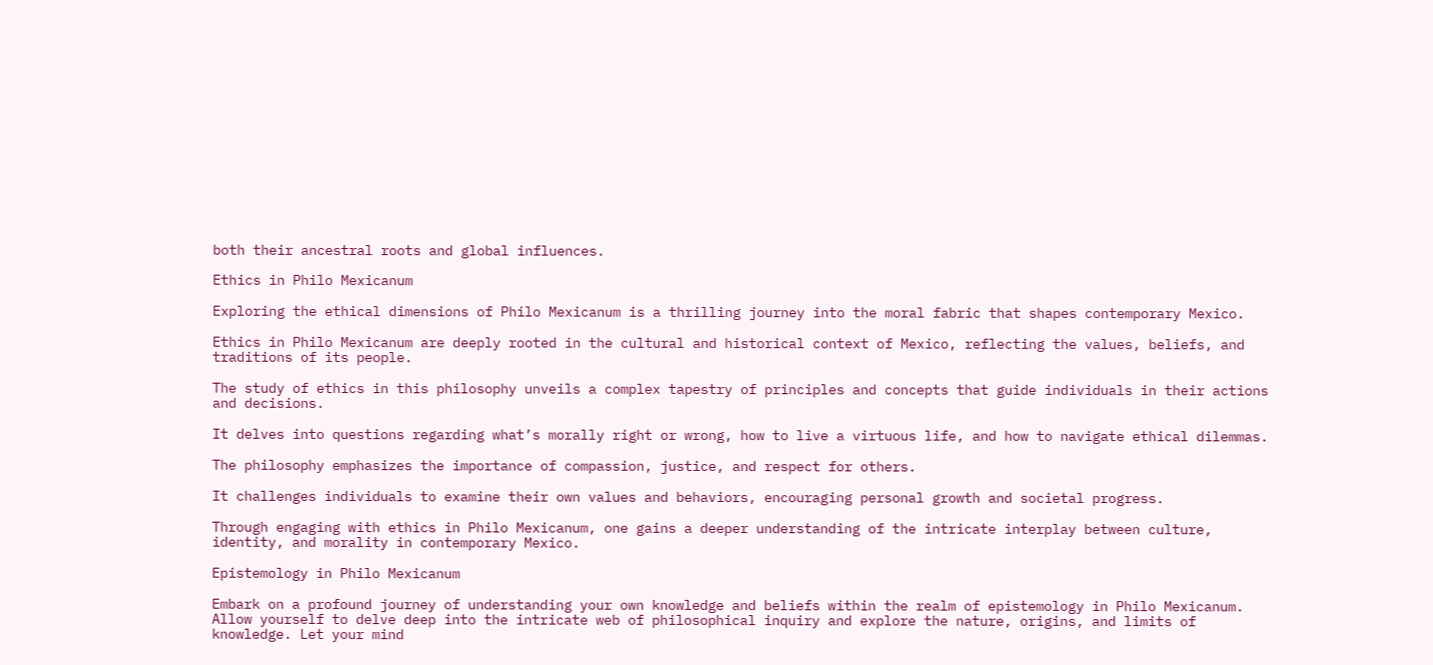both their ancestral roots and global influences.

Ethics in Philo Mexicanum

Exploring the ethical dimensions of Philo Mexicanum is a thrilling journey into the moral fabric that shapes contemporary Mexico.

Ethics in Philo Mexicanum are deeply rooted in the cultural and historical context of Mexico, reflecting the values, beliefs, and traditions of its people.

The study of ethics in this philosophy unveils a complex tapestry of principles and concepts that guide individuals in their actions and decisions.

It delves into questions regarding what’s morally right or wrong, how to live a virtuous life, and how to navigate ethical dilemmas.

The philosophy emphasizes the importance of compassion, justice, and respect for others.

It challenges individuals to examine their own values and behaviors, encouraging personal growth and societal progress.

Through engaging with ethics in Philo Mexicanum, one gains a deeper understanding of the intricate interplay between culture, identity, and morality in contemporary Mexico.

Epistemology in Philo Mexicanum

Embark on a profound journey of understanding your own knowledge and beliefs within the realm of epistemology in Philo Mexicanum. Allow yourself to delve deep into the intricate web of philosophical inquiry and explore the nature, origins, and limits of knowledge. Let your mind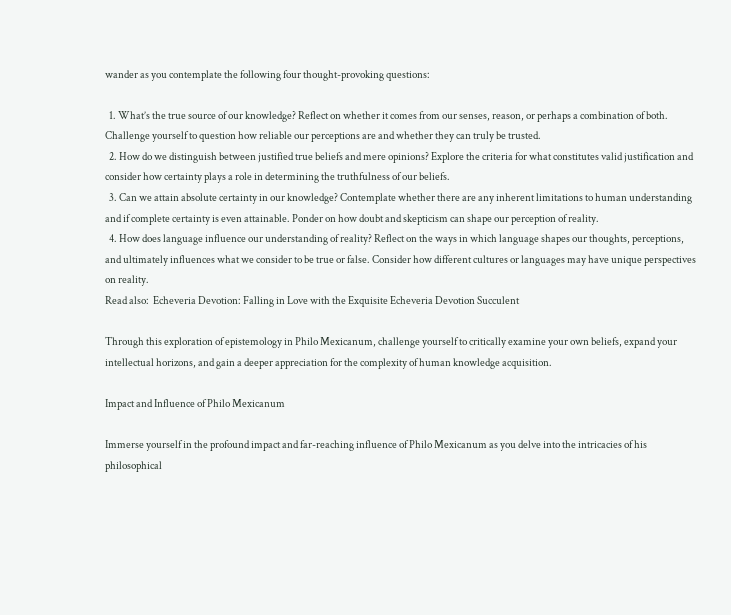wander as you contemplate the following four thought-provoking questions:

  1. What’s the true source of our knowledge? Reflect on whether it comes from our senses, reason, or perhaps a combination of both. Challenge yourself to question how reliable our perceptions are and whether they can truly be trusted.
  2. How do we distinguish between justified true beliefs and mere opinions? Explore the criteria for what constitutes valid justification and consider how certainty plays a role in determining the truthfulness of our beliefs.
  3. Can we attain absolute certainty in our knowledge? Contemplate whether there are any inherent limitations to human understanding and if complete certainty is even attainable. Ponder on how doubt and skepticism can shape our perception of reality.
  4. How does language influence our understanding of reality? Reflect on the ways in which language shapes our thoughts, perceptions, and ultimately influences what we consider to be true or false. Consider how different cultures or languages may have unique perspectives on reality.
Read also:  Echeveria Devotion: Falling in Love with the Exquisite Echeveria Devotion Succulent

Through this exploration of epistemology in Philo Mexicanum, challenge yourself to critically examine your own beliefs, expand your intellectual horizons, and gain a deeper appreciation for the complexity of human knowledge acquisition.

Impact and Influence of Philo Mexicanum

Immerse yourself in the profound impact and far-reaching influence of Philo Mexicanum as you delve into the intricacies of his philosophical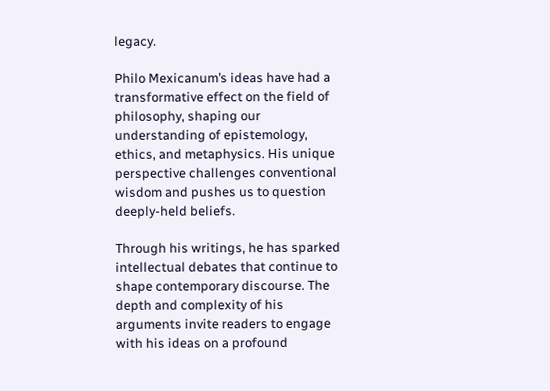legacy.

Philo Mexicanum’s ideas have had a transformative effect on the field of philosophy, shaping our understanding of epistemology, ethics, and metaphysics. His unique perspective challenges conventional wisdom and pushes us to question deeply-held beliefs.

Through his writings, he has sparked intellectual debates that continue to shape contemporary discourse. The depth and complexity of his arguments invite readers to engage with his ideas on a profound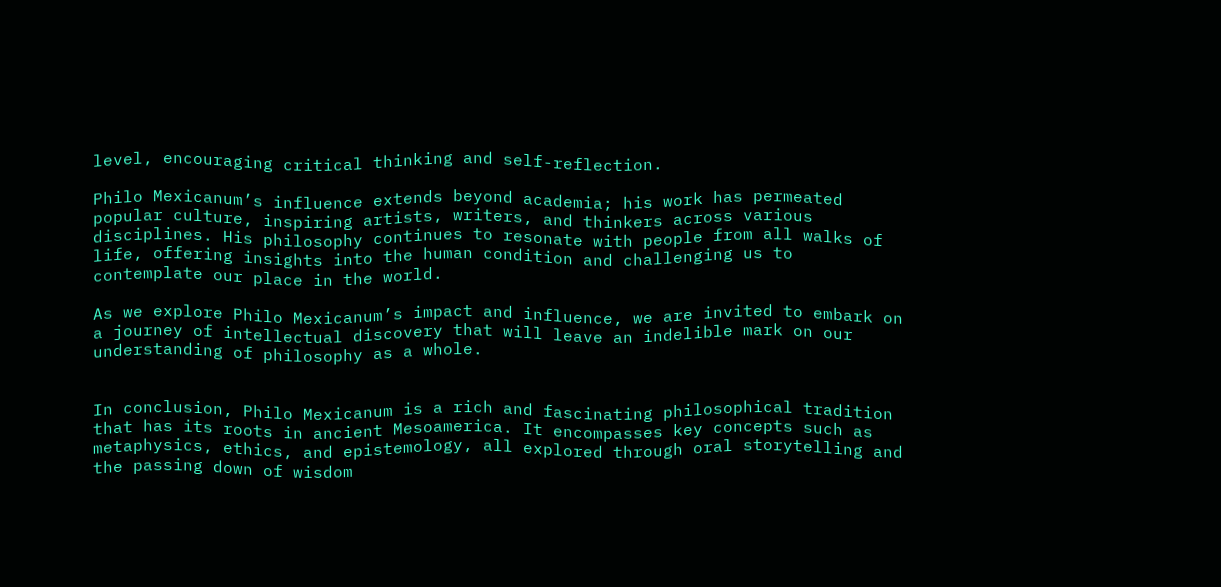level, encouraging critical thinking and self-reflection.

Philo Mexicanum’s influence extends beyond academia; his work has permeated popular culture, inspiring artists, writers, and thinkers across various disciplines. His philosophy continues to resonate with people from all walks of life, offering insights into the human condition and challenging us to contemplate our place in the world.

As we explore Philo Mexicanum’s impact and influence, we are invited to embark on a journey of intellectual discovery that will leave an indelible mark on our understanding of philosophy as a whole.


In conclusion, Philo Mexicanum is a rich and fascinating philosophical tradition that has its roots in ancient Mesoamerica. It encompasses key concepts such as metaphysics, ethics, and epistemology, all explored through oral storytelling and the passing down of wisdom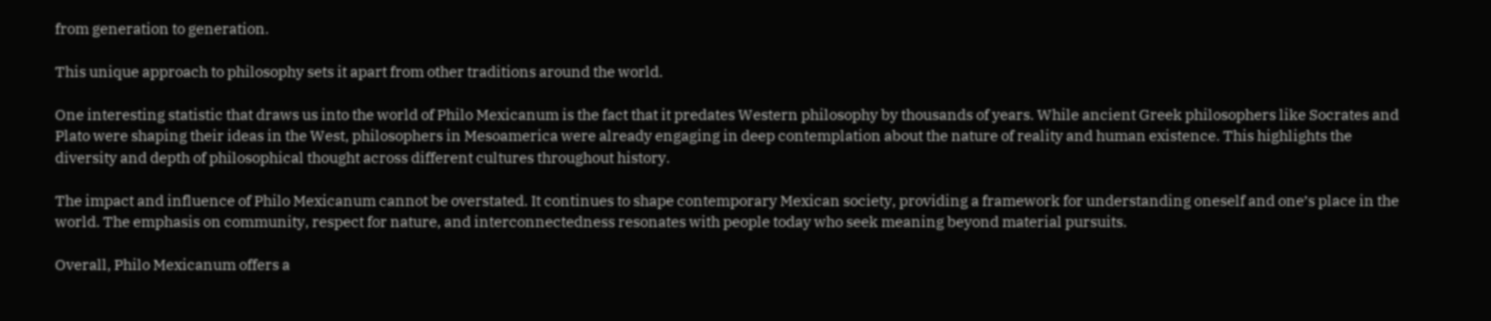from generation to generation.

This unique approach to philosophy sets it apart from other traditions around the world.

One interesting statistic that draws us into the world of Philo Mexicanum is the fact that it predates Western philosophy by thousands of years. While ancient Greek philosophers like Socrates and Plato were shaping their ideas in the West, philosophers in Mesoamerica were already engaging in deep contemplation about the nature of reality and human existence. This highlights the diversity and depth of philosophical thought across different cultures throughout history.

The impact and influence of Philo Mexicanum cannot be overstated. It continues to shape contemporary Mexican society, providing a framework for understanding oneself and one’s place in the world. The emphasis on community, respect for nature, and interconnectedness resonates with people today who seek meaning beyond material pursuits.

Overall, Philo Mexicanum offers a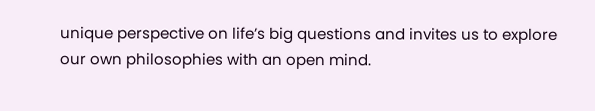unique perspective on life’s big questions and invites us to explore our own philosophies with an open mind.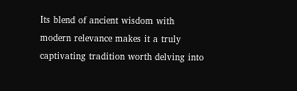Its blend of ancient wisdom with modern relevance makes it a truly captivating tradition worth delving into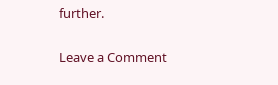further.

Leave a Comment